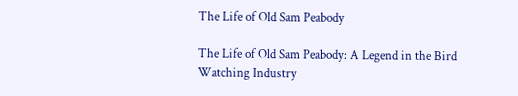The Life of Old Sam Peabody

The Life of Old Sam Peabody: A Legend in the Bird Watching Industry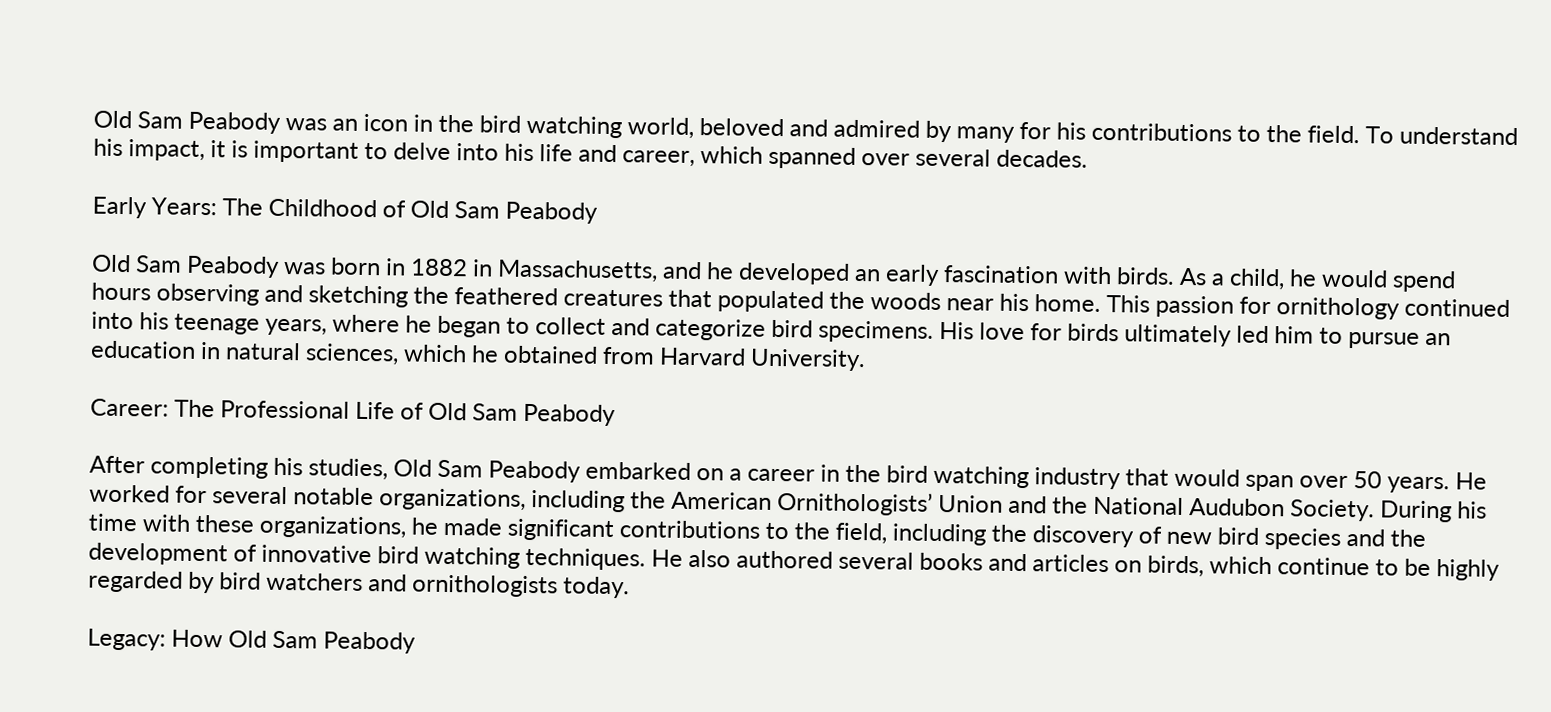Old Sam Peabody was an icon in the bird watching world, beloved and admired by many for his contributions to the field. To understand his impact, it is important to delve into his life and career, which spanned over several decades.

Early Years: The Childhood of Old Sam Peabody

Old Sam Peabody was born in 1882 in Massachusetts, and he developed an early fascination with birds. As a child, he would spend hours observing and sketching the feathered creatures that populated the woods near his home. This passion for ornithology continued into his teenage years, where he began to collect and categorize bird specimens. His love for birds ultimately led him to pursue an education in natural sciences, which he obtained from Harvard University.

Career: The Professional Life of Old Sam Peabody

After completing his studies, Old Sam Peabody embarked on a career in the bird watching industry that would span over 50 years. He worked for several notable organizations, including the American Ornithologists’ Union and the National Audubon Society. During his time with these organizations, he made significant contributions to the field, including the discovery of new bird species and the development of innovative bird watching techniques. He also authored several books and articles on birds, which continue to be highly regarded by bird watchers and ornithologists today.

Legacy: How Old Sam Peabody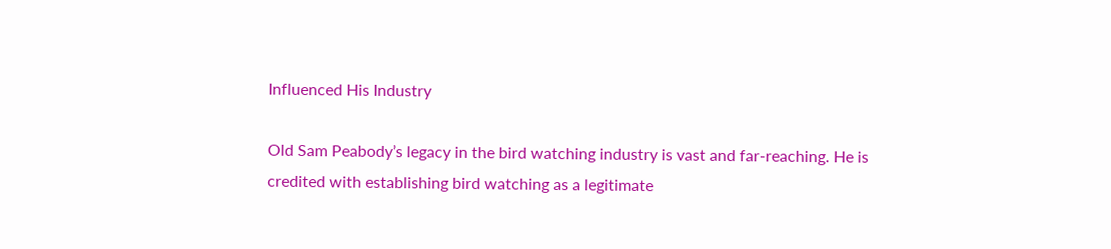Influenced His Industry

Old Sam Peabody’s legacy in the bird watching industry is vast and far-reaching. He is credited with establishing bird watching as a legitimate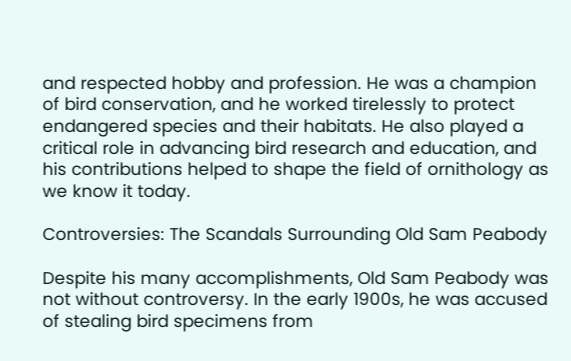and respected hobby and profession. He was a champion of bird conservation, and he worked tirelessly to protect endangered species and their habitats. He also played a critical role in advancing bird research and education, and his contributions helped to shape the field of ornithology as we know it today.

Controversies: The Scandals Surrounding Old Sam Peabody

Despite his many accomplishments, Old Sam Peabody was not without controversy. In the early 1900s, he was accused of stealing bird specimens from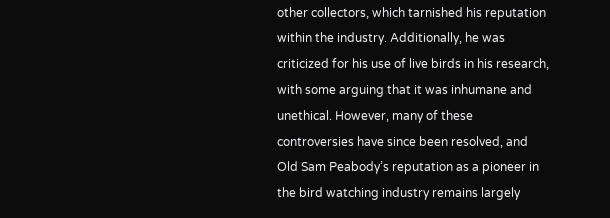other collectors, which tarnished his reputation within the industry. Additionally, he was criticized for his use of live birds in his research, with some arguing that it was inhumane and unethical. However, many of these controversies have since been resolved, and Old Sam Peabody’s reputation as a pioneer in the bird watching industry remains largely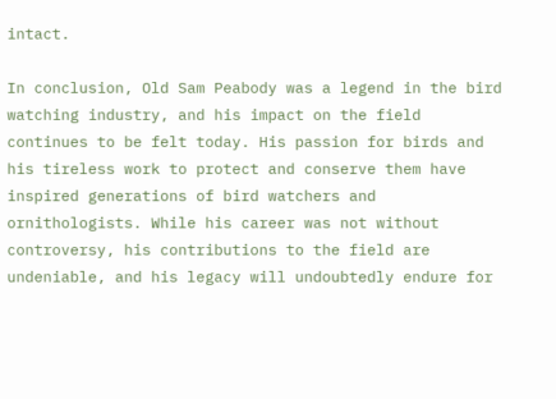intact.

In conclusion, Old Sam Peabody was a legend in the bird watching industry, and his impact on the field continues to be felt today. His passion for birds and his tireless work to protect and conserve them have inspired generations of bird watchers and ornithologists. While his career was not without controversy, his contributions to the field are undeniable, and his legacy will undoubtedly endure for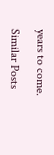years to come.

Similar Posts